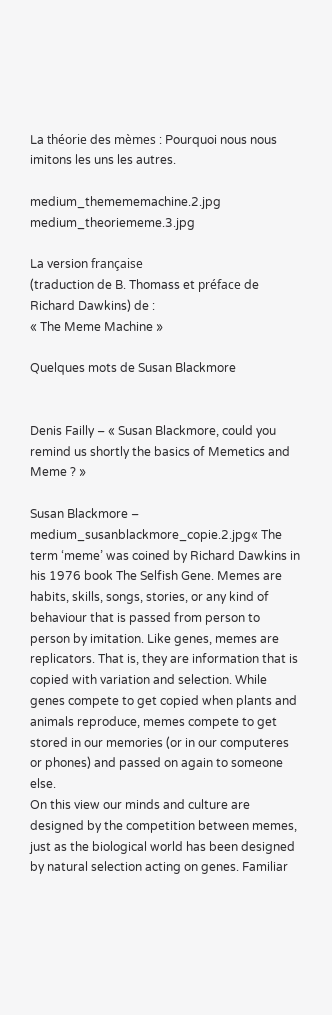La théorie des mèmes : Pourquoi nous nous imitons les uns les autres.

medium_themememachine.2.jpg medium_theoriememe.3.jpg

La version française
(traduction de B. Thomass et préface de
Richard Dawkins) de :
« The Meme Machine »

Quelques mots de Susan Blackmore


Denis Failly – « Susan Blackmore, could you remind us shortly the basics of Memetics and Meme ? »

Susan Blackmore – medium_susanblackmore_copie.2.jpg« The term ‘meme’ was coined by Richard Dawkins in his 1976 book The Selfish Gene. Memes are habits, skills, songs, stories, or any kind of behaviour that is passed from person to person by imitation. Like genes, memes are replicators. That is, they are information that is copied with variation and selection. While genes compete to get copied when plants and animals reproduce, memes compete to get stored in our memories (or in our computeres or phones) and passed on again to someone else.
On this view our minds and culture are designed by the competition between memes, just as the biological world has been designed by natural selection acting on genes. Familiar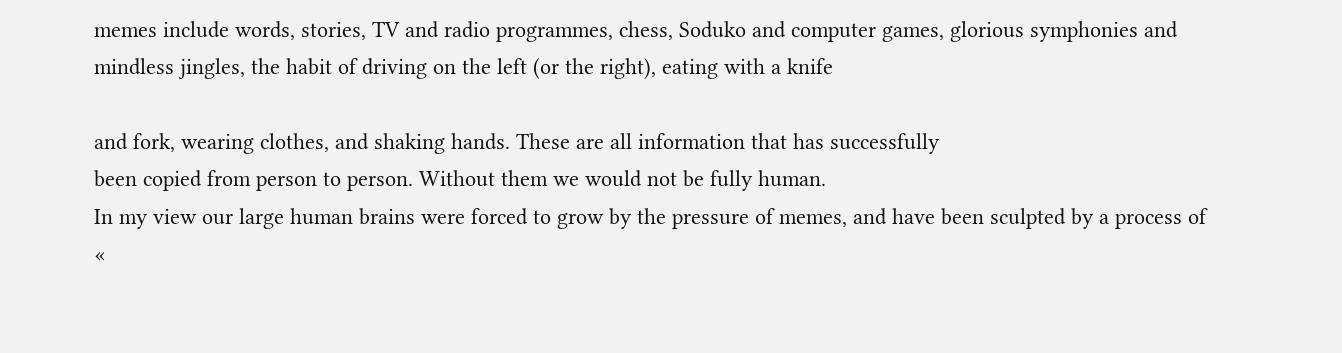memes include words, stories, TV and radio programmes, chess, Soduko and computer games, glorious symphonies and mindless jingles, the habit of driving on the left (or the right), eating with a knife

and fork, wearing clothes, and shaking hands. These are all information that has successfully
been copied from person to person. Without them we would not be fully human.
In my view our large human brains were forced to grow by the pressure of memes, and have been sculpted by a process of «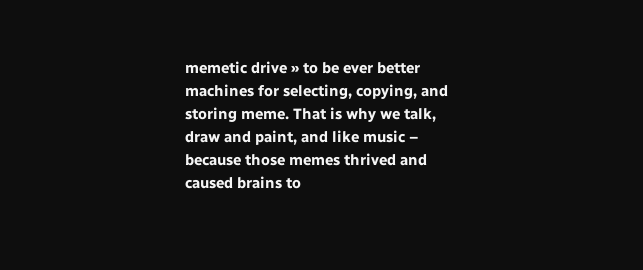memetic drive » to be ever better machines for selecting, copying, and storing meme. That is why we talk, draw and paint, and like music – because those memes thrived and caused brains to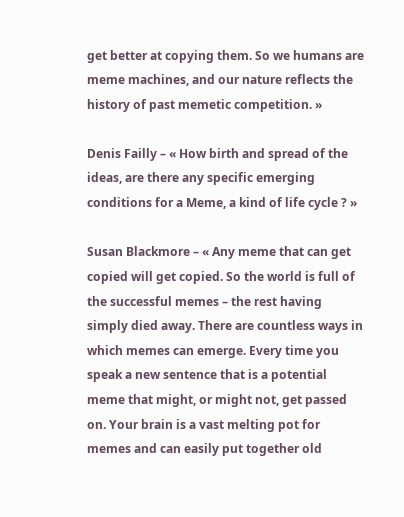get better at copying them. So we humans are meme machines, and our nature reflects the history of past memetic competition. »

Denis Failly – « How birth and spread of the ideas, are there any specific emerging conditions for a Meme, a kind of life cycle ? »

Susan Blackmore – « Any meme that can get copied will get copied. So the world is full of the successful memes – the rest having simply died away. There are countless ways in which memes can emerge. Every time you speak a new sentence that is a potential meme that might, or might not, get passed on. Your brain is a vast melting pot for memes and can easily put together old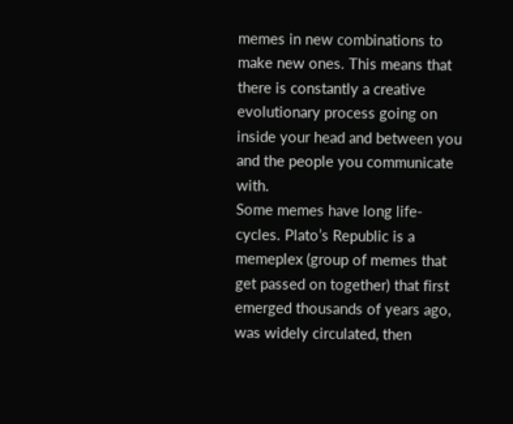memes in new combinations to make new ones. This means that there is constantly a creative evolutionary process going on inside your head and between you and the people you communicate with.
Some memes have long life-cycles. Plato’s Republic is a memeplex (group of memes that get passed on together) that first emerged thousands of years ago, was widely circulated, then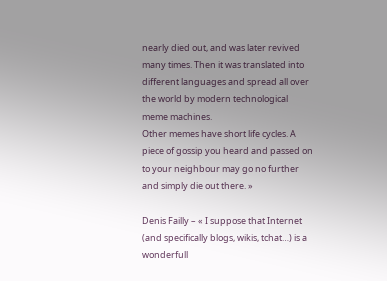nearly died out, and was later revived many times. Then it was translated into different languages and spread all over the world by modern technological meme machines.
Other memes have short life cycles. A piece of gossip you heard and passed on to your neighbour may go no further and simply die out there. »

Denis Failly – « I suppose that Internet (and specifically blogs, wikis, tchat…) is a wonderfull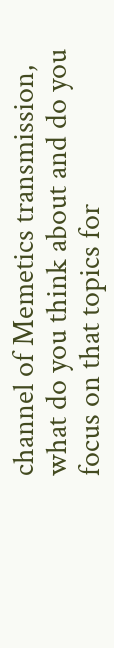channel of Memetics transmission, what do you think about and do you focus on that topics for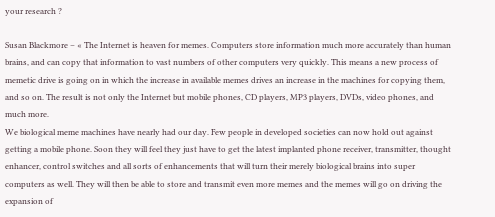your research ?

Susan Blackmore – « The Internet is heaven for memes. Computers store information much more accurately than human brains, and can copy that information to vast numbers of other computers very quickly. This means a new process of memetic drive is going on in which the increase in available memes drives an increase in the machines for copying them, and so on. The result is not only the Internet but mobile phones, CD players, MP3 players, DVDs, video phones, and much more.
We biological meme machines have nearly had our day. Few people in developed societies can now hold out against getting a mobile phone. Soon they will feel they just have to get the latest implanted phone receiver, transmitter, thought enhancer, control switches and all sorts of enhancements that will turn their merely biological brains into super computers as well. They will then be able to store and transmit even more memes and the memes will go on driving the expansion of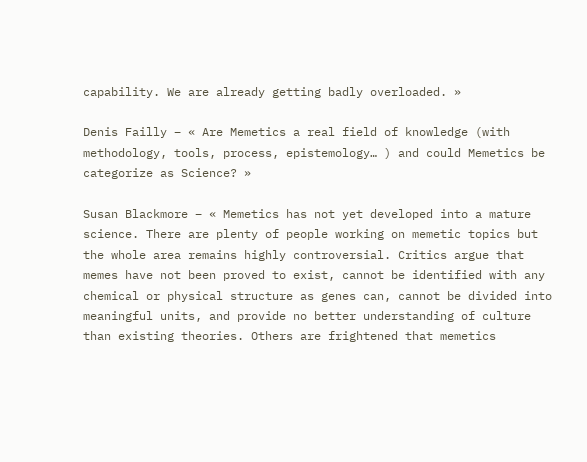capability. We are already getting badly overloaded. »

Denis Failly – « Are Memetics a real field of knowledge (with methodology, tools, process, epistemology… ) and could Memetics be categorize as Science? »

Susan Blackmore – « Memetics has not yet developed into a mature science. There are plenty of people working on memetic topics but the whole area remains highly controversial. Critics argue that memes have not been proved to exist, cannot be identified with any chemical or physical structure as genes can, cannot be divided into meaningful units, and provide no better understanding of culture than existing theories. Others are frightened that memetics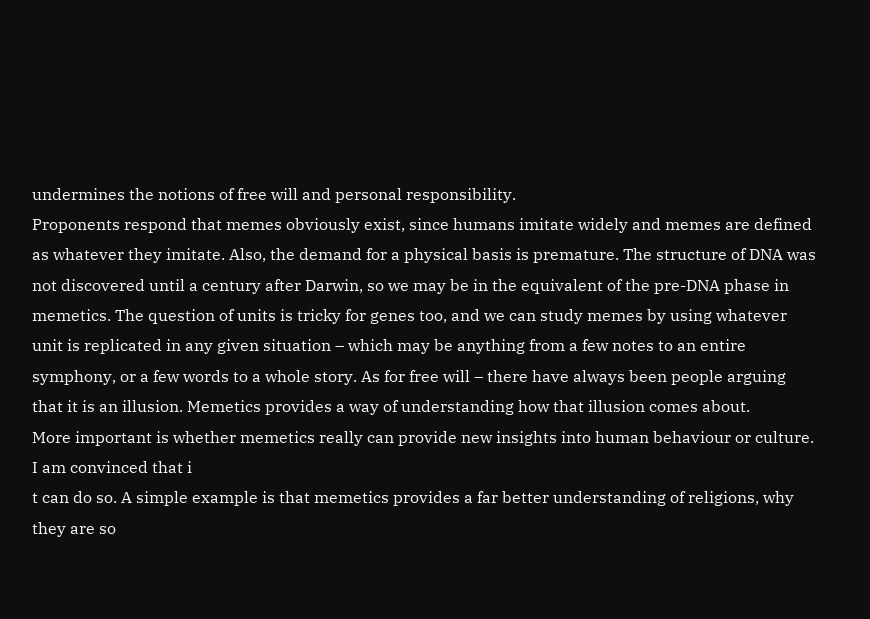undermines the notions of free will and personal responsibility.
Proponents respond that memes obviously exist, since humans imitate widely and memes are defined as whatever they imitate. Also, the demand for a physical basis is premature. The structure of DNA was not discovered until a century after Darwin, so we may be in the equivalent of the pre-DNA phase in memetics. The question of units is tricky for genes too, and we can study memes by using whatever unit is replicated in any given situation – which may be anything from a few notes to an entire symphony, or a few words to a whole story. As for free will – there have always been people arguing that it is an illusion. Memetics provides a way of understanding how that illusion comes about.
More important is whether memetics really can provide new insights into human behaviour or culture. I am convinced that i
t can do so. A simple example is that memetics provides a far better understanding of religions, why they are so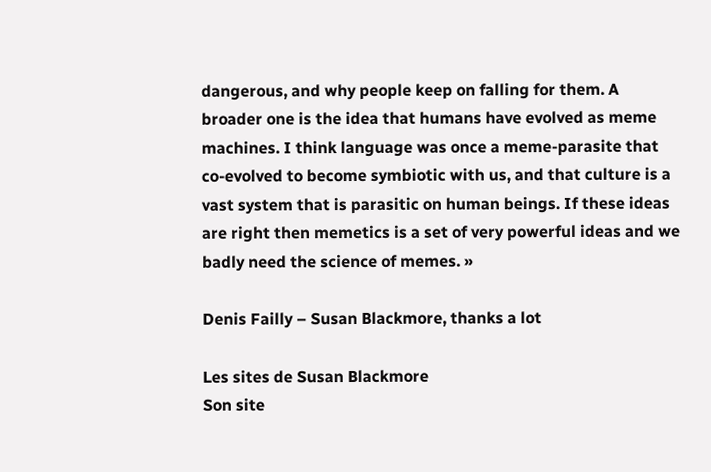dangerous, and why people keep on falling for them. A broader one is the idea that humans have evolved as meme machines. I think language was once a meme-parasite that co-evolved to become symbiotic with us, and that culture is a vast system that is parasitic on human beings. If these ideas are right then memetics is a set of very powerful ideas and we badly need the science of memes. »

Denis Failly – Susan Blackmore, thanks a lot

Les sites de Susan Blackmore
Son site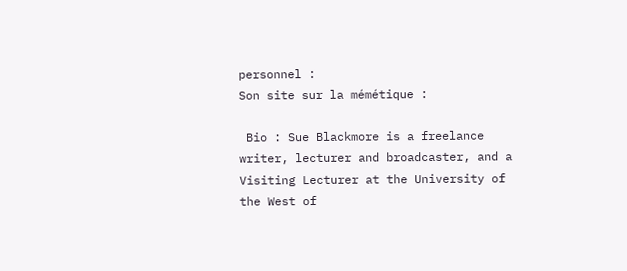personnel :
Son site sur la mémétique :

 Bio : Sue Blackmore is a freelance writer, lecturer and broadcaster, and a Visiting Lecturer at the University of the West of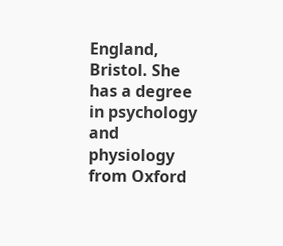England, Bristol. She has a degree in psychology and physiology from Oxford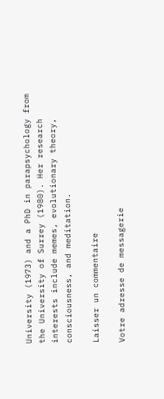University (1973) and a PhD in parapsychology from the University of Surrey (1980). Her research interests include memes, evolutionary theory, consciousness, and meditation.

Laisser un commentaire

Votre adresse de messagerie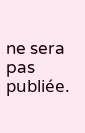ne sera pas publiée.